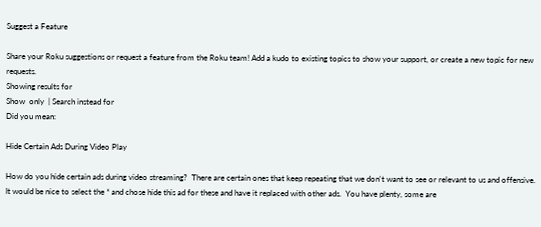Suggest a Feature

Share your Roku suggestions or request a feature from the Roku team! Add a kudo to existing topics to show your support, or create a new topic for new requests.
Showing results for
Show  only  | Search instead for
Did you mean:

Hide Certain Ads During Video Play

How do you hide certain ads during video streaming?  There are certain ones that keep repeating that we don't want to see or relevant to us and offensive.  It would be nice to select the * and chose hide this ad for these and have it replaced with other ads.  You have plenty, some are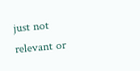just not relevant or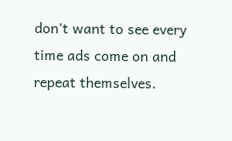don't want to see every time ads come on and repeat themselves.